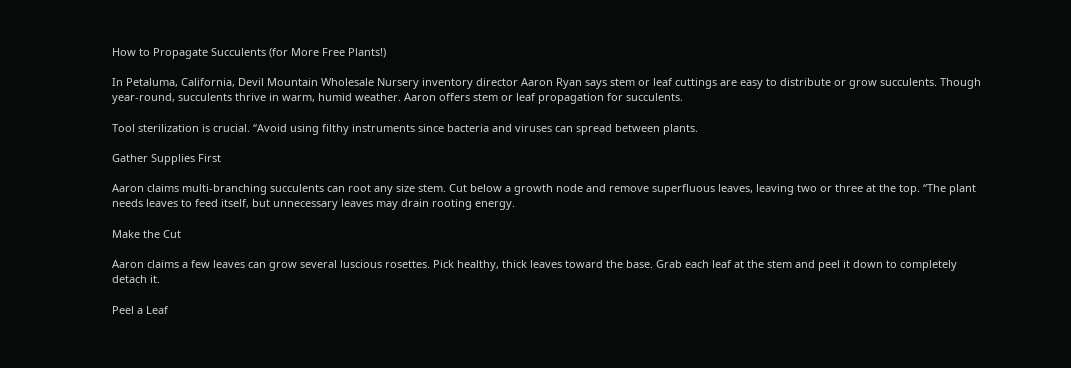How to Propagate Succulents (for More Free Plants!)

In Petaluma, California, Devil Mountain Wholesale Nursery inventory director Aaron Ryan says stem or leaf cuttings are easy to distribute or grow succulents. Though year-round, succulents thrive in warm, humid weather. Aaron offers stem or leaf propagation for succulents.

Tool sterilization is crucial. “Avoid using filthy instruments since bacteria and viruses can spread between plants.

Gather Supplies First

Aaron claims multi-branching succulents can root any size stem. Cut below a growth node and remove superfluous leaves, leaving two or three at the top. “The plant needs leaves to feed itself, but unnecessary leaves may drain rooting energy.

Make the Cut

Aaron claims a few leaves can grow several luscious rosettes. Pick healthy, thick leaves toward the base. Grab each leaf at the stem and peel it down to completely detach it.

Peel a Leaf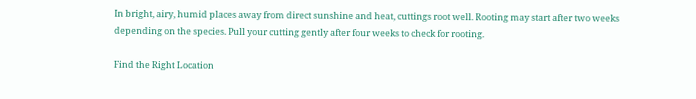In bright, airy, humid places away from direct sunshine and heat, cuttings root well. Rooting may start after two weeks depending on the species. Pull your cutting gently after four weeks to check for rooting.

Find the Right Location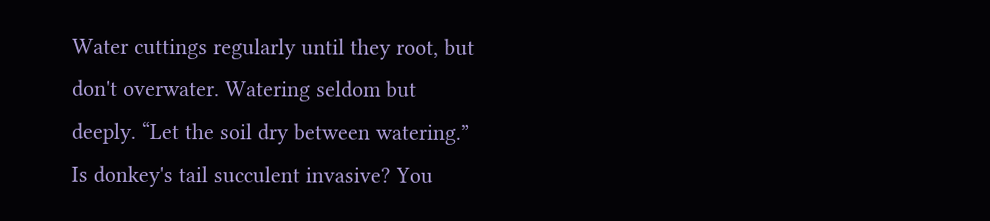Water cuttings regularly until they root, but don't overwater. Watering seldom but deeply. “Let the soil dry between watering.” Is donkey's tail succulent invasive? You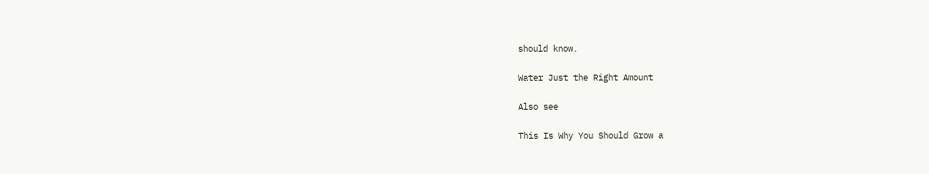should know.

Water Just the Right Amount

Also see

This Is Why You Should Grow a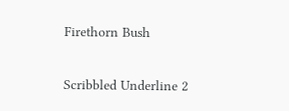Firethorn Bush

Scribbled Underline 2